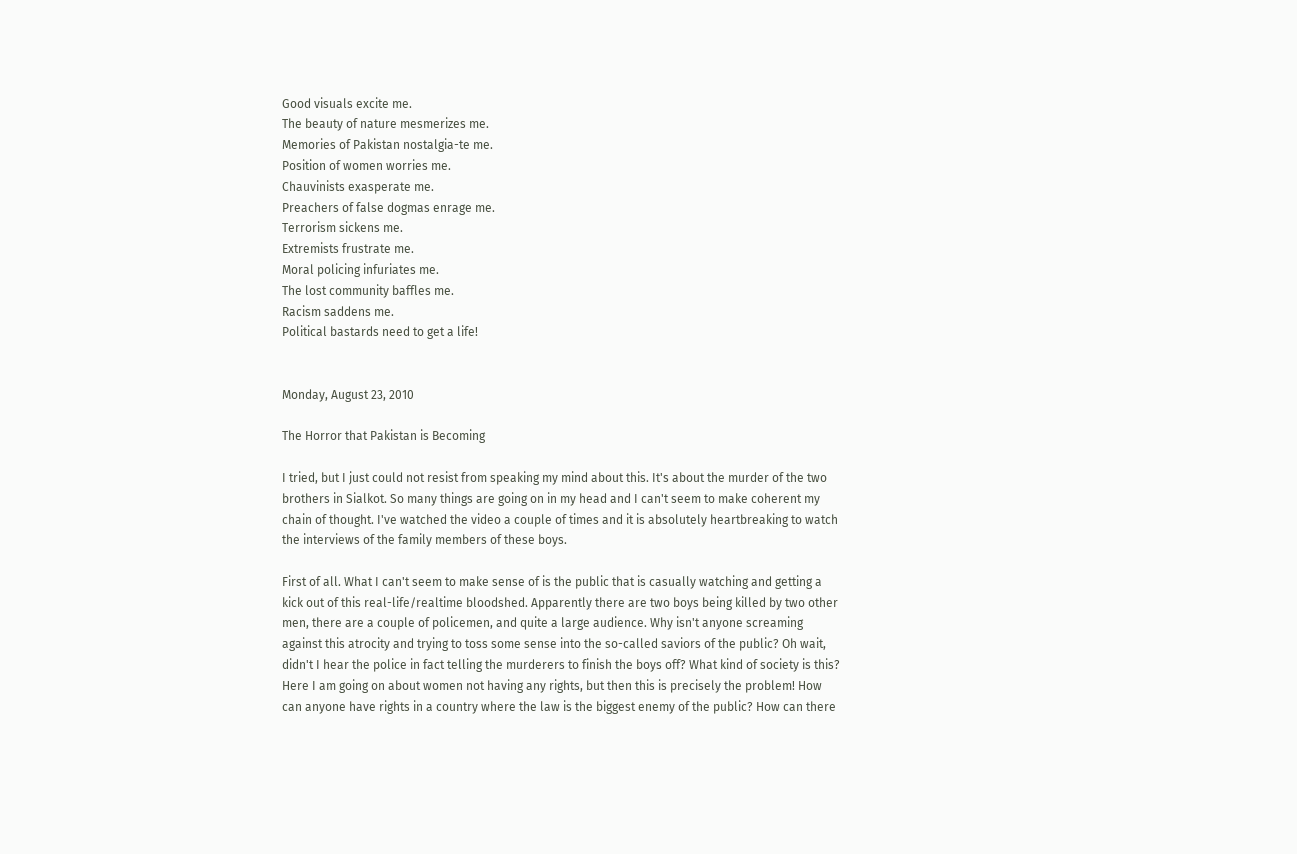Good visuals excite me.
The beauty of nature mesmerizes me.
Memories of Pakistan nostalgia-te me.
Position of women worries me.
Chauvinists exasperate me.
Preachers of false dogmas enrage me.
Terrorism sickens me.
Extremists frustrate me.
Moral policing infuriates me.
The lost community baffles me.
Racism saddens me.
Political bastards need to get a life!


Monday, August 23, 2010

The Horror that Pakistan is Becoming

I tried, but I just could not resist from speaking my mind about this. It's about the murder of the two brothers in Sialkot. So many things are going on in my head and I can't seem to make coherent my chain of thought. I've watched the video a couple of times and it is absolutely heartbreaking to watch the interviews of the family members of these boys.

First of all. What I can't seem to make sense of is the public that is casually watching and getting a kick out of this real-life/realtime bloodshed. Apparently there are two boys being killed by two other men, there are a couple of policemen, and quite a large audience. Why isn't anyone screaming against this atrocity and trying to toss some sense into the so-called saviors of the public? Oh wait, didn't I hear the police in fact telling the murderers to finish the boys off? What kind of society is this? Here I am going on about women not having any rights, but then this is precisely the problem! How can anyone have rights in a country where the law is the biggest enemy of the public? How can there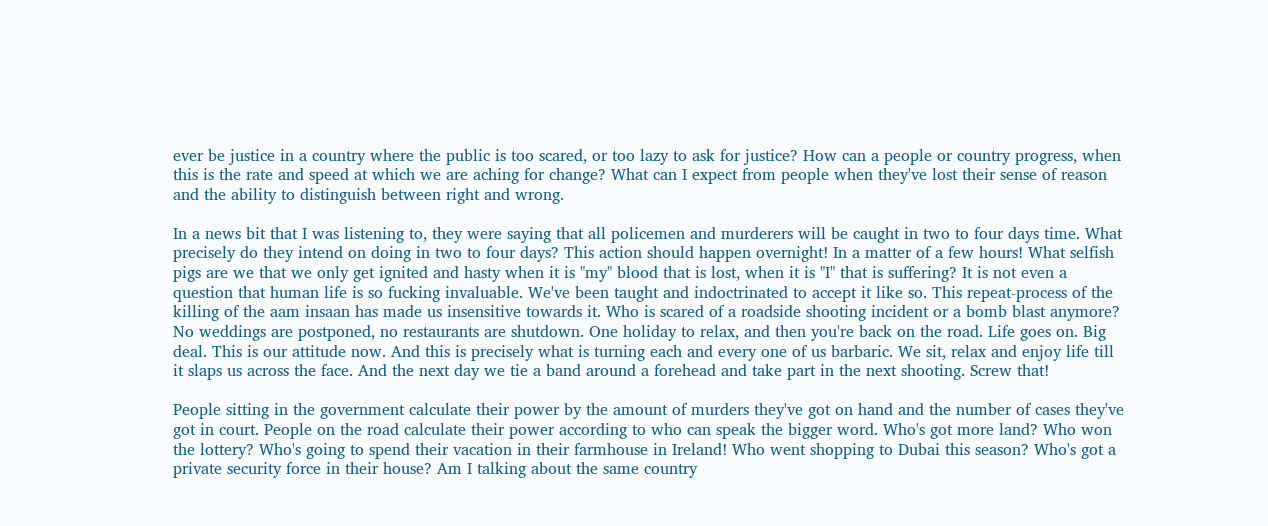ever be justice in a country where the public is too scared, or too lazy to ask for justice? How can a people or country progress, when this is the rate and speed at which we are aching for change? What can I expect from people when they've lost their sense of reason and the ability to distinguish between right and wrong.

In a news bit that I was listening to, they were saying that all policemen and murderers will be caught in two to four days time. What precisely do they intend on doing in two to four days? This action should happen overnight! In a matter of a few hours! What selfish pigs are we that we only get ignited and hasty when it is "my" blood that is lost, when it is "I" that is suffering? It is not even a question that human life is so fucking invaluable. We've been taught and indoctrinated to accept it like so. This repeat-process of the killing of the aam insaan has made us insensitive towards it. Who is scared of a roadside shooting incident or a bomb blast anymore? No weddings are postponed, no restaurants are shutdown. One holiday to relax, and then you're back on the road. Life goes on. Big deal. This is our attitude now. And this is precisely what is turning each and every one of us barbaric. We sit, relax and enjoy life till it slaps us across the face. And the next day we tie a band around a forehead and take part in the next shooting. Screw that!

People sitting in the government calculate their power by the amount of murders they've got on hand and the number of cases they've got in court. People on the road calculate their power according to who can speak the bigger word. Who's got more land? Who won the lottery? Who's going to spend their vacation in their farmhouse in Ireland! Who went shopping to Dubai this season? Who's got a private security force in their house? Am I talking about the same country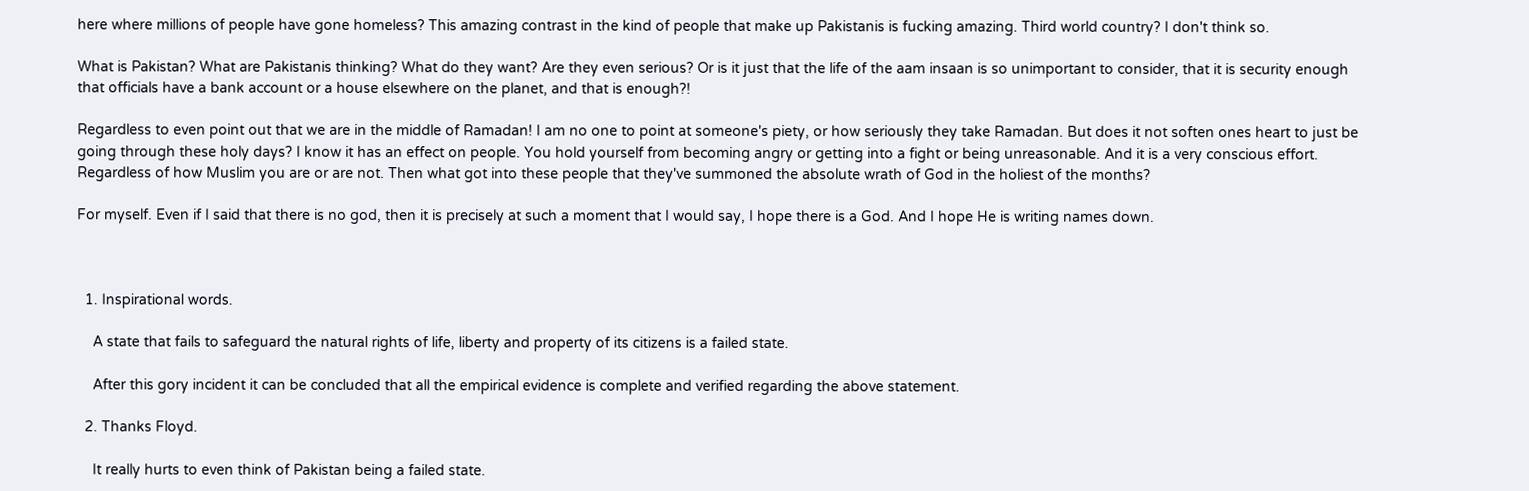here where millions of people have gone homeless? This amazing contrast in the kind of people that make up Pakistanis is fucking amazing. Third world country? I don't think so.

What is Pakistan? What are Pakistanis thinking? What do they want? Are they even serious? Or is it just that the life of the aam insaan is so unimportant to consider, that it is security enough that officials have a bank account or a house elsewhere on the planet, and that is enough?!

Regardless to even point out that we are in the middle of Ramadan! I am no one to point at someone's piety, or how seriously they take Ramadan. But does it not soften ones heart to just be going through these holy days? I know it has an effect on people. You hold yourself from becoming angry or getting into a fight or being unreasonable. And it is a very conscious effort. Regardless of how Muslim you are or are not. Then what got into these people that they've summoned the absolute wrath of God in the holiest of the months?

For myself. Even if I said that there is no god, then it is precisely at such a moment that I would say, I hope there is a God. And I hope He is writing names down.



  1. Inspirational words.

    A state that fails to safeguard the natural rights of life, liberty and property of its citizens is a failed state.

    After this gory incident it can be concluded that all the empirical evidence is complete and verified regarding the above statement.

  2. Thanks Floyd.

    It really hurts to even think of Pakistan being a failed state.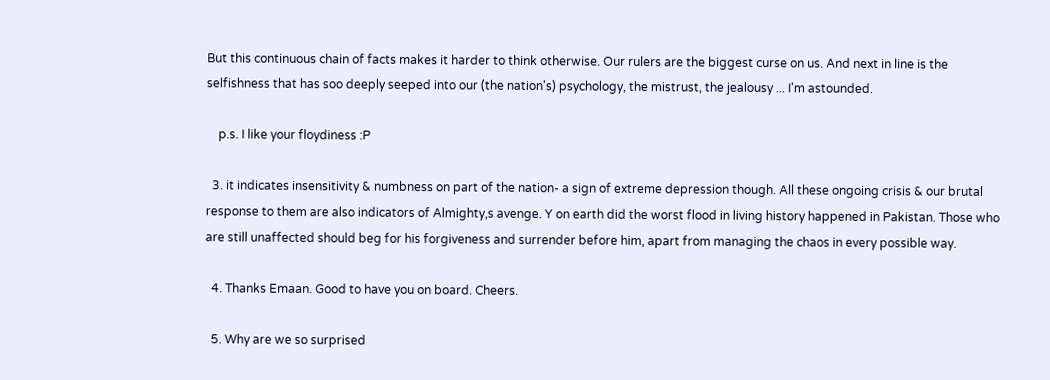But this continuous chain of facts makes it harder to think otherwise. Our rulers are the biggest curse on us. And next in line is the selfishness that has soo deeply seeped into our (the nation's) psychology, the mistrust, the jealousy ... I'm astounded.

    p.s. I like your floydiness :P

  3. it indicates insensitivity & numbness on part of the nation- a sign of extreme depression though. All these ongoing crisis & our brutal response to them are also indicators of Almighty,s avenge. Y on earth did the worst flood in living history happened in Pakistan. Those who are still unaffected should beg for his forgiveness and surrender before him, apart from managing the chaos in every possible way.

  4. Thanks Emaan. Good to have you on board. Cheers.

  5. Why are we so surprised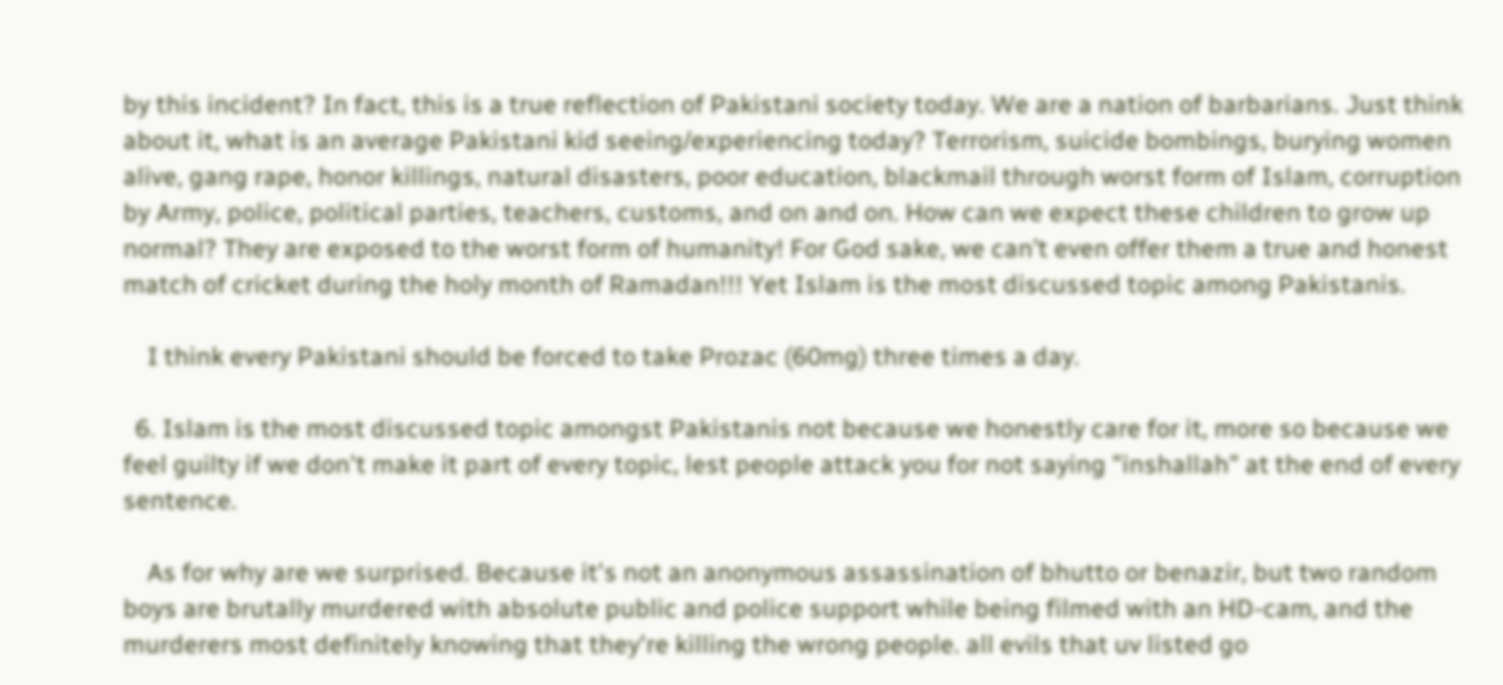by this incident? In fact, this is a true reflection of Pakistani society today. We are a nation of barbarians. Just think about it, what is an average Pakistani kid seeing/experiencing today? Terrorism, suicide bombings, burying women alive, gang rape, honor killings, natural disasters, poor education, blackmail through worst form of Islam, corruption by Army, police, political parties, teachers, customs, and on and on. How can we expect these children to grow up normal? They are exposed to the worst form of humanity! For God sake, we can’t even offer them a true and honest match of cricket during the holy month of Ramadan!!! Yet Islam is the most discussed topic among Pakistanis.

    I think every Pakistani should be forced to take Prozac (60mg) three times a day.

  6. Islam is the most discussed topic amongst Pakistanis not because we honestly care for it, more so because we feel guilty if we don't make it part of every topic, lest people attack you for not saying "inshallah" at the end of every sentence.

    As for why are we surprised. Because it's not an anonymous assassination of bhutto or benazir, but two random boys are brutally murdered with absolute public and police support while being filmed with an HD-cam, and the murderers most definitely knowing that they're killing the wrong people. all evils that uv listed go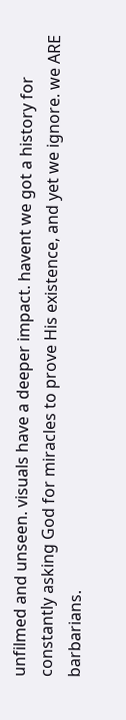unfilmed and unseen. visuals have a deeper impact. havent we got a history for constantly asking God for miracles to prove His existence, and yet we ignore. we ARE barbarians.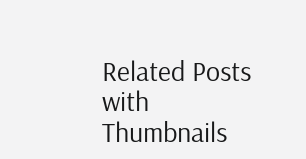Related Posts with Thumbnails